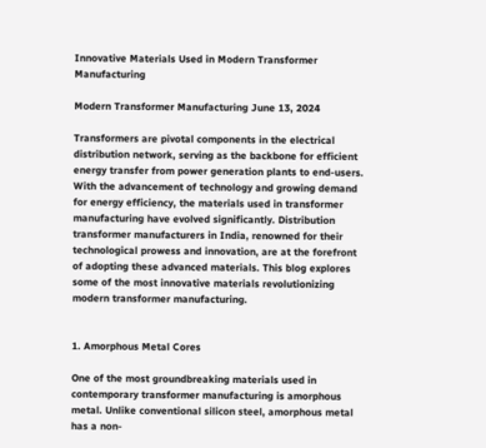Innovative Materials Used in Modern Transformer Manufacturing

Modern Transformer Manufacturing June 13, 2024

Transformers are pivotal components in the electrical distribution network, serving as the backbone for efficient energy transfer from power generation plants to end-users. With the advancement of technology and growing demand for energy efficiency, the materials used in transformer manufacturing have evolved significantly. Distribution transformer manufacturers in India, renowned for their technological prowess and innovation, are at the forefront of adopting these advanced materials. This blog explores some of the most innovative materials revolutionizing modern transformer manufacturing.


1. Amorphous Metal Cores

One of the most groundbreaking materials used in contemporary transformer manufacturing is amorphous metal. Unlike conventional silicon steel, amorphous metal has a non-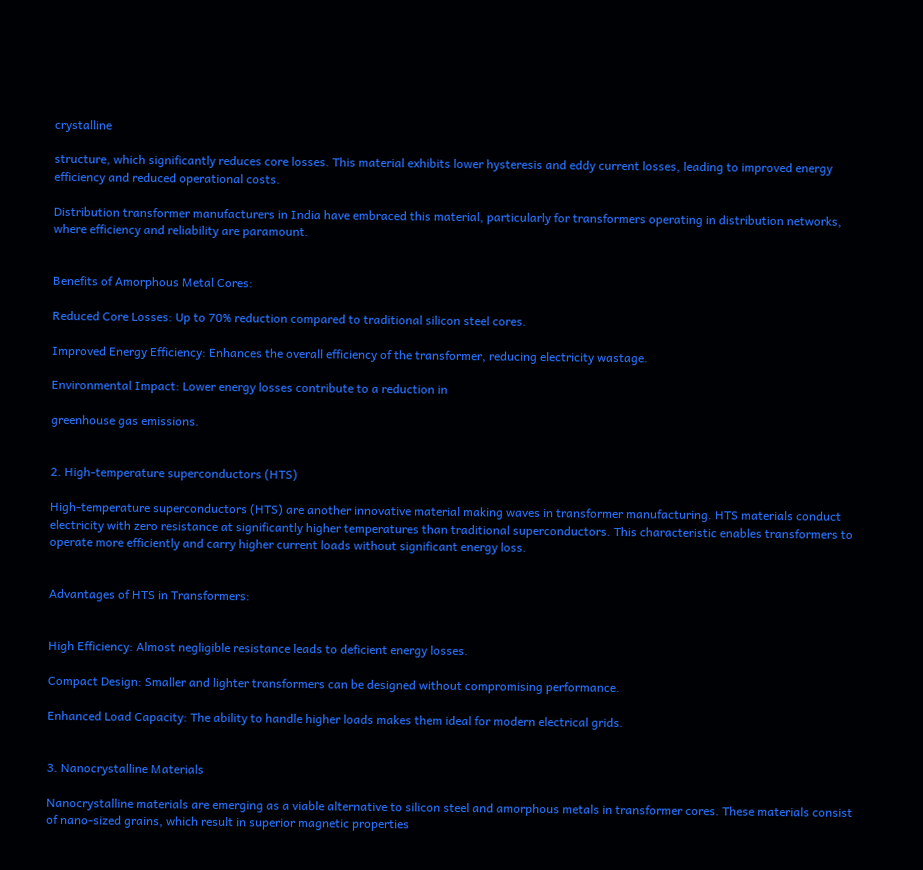crystalline

structure, which significantly reduces core losses. This material exhibits lower hysteresis and eddy current losses, leading to improved energy efficiency and reduced operational costs.

Distribution transformer manufacturers in India have embraced this material, particularly for transformers operating in distribution networks, where efficiency and reliability are paramount.


Benefits of Amorphous Metal Cores:

Reduced Core Losses: Up to 70% reduction compared to traditional silicon steel cores.

Improved Energy Efficiency: Enhances the overall efficiency of the transformer, reducing electricity wastage.

Environmental Impact: Lower energy losses contribute to a reduction in

greenhouse gas emissions.


2. High-temperature superconductors (HTS)

High-temperature superconductors (HTS) are another innovative material making waves in transformer manufacturing. HTS materials conduct electricity with zero resistance at significantly higher temperatures than traditional superconductors. This characteristic enables transformers to operate more efficiently and carry higher current loads without significant energy loss.


Advantages of HTS in Transformers:


High Efficiency: Almost negligible resistance leads to deficient energy losses.

Compact Design: Smaller and lighter transformers can be designed without compromising performance.

Enhanced Load Capacity: The ability to handle higher loads makes them ideal for modern electrical grids.


3. Nanocrystalline Materials

Nanocrystalline materials are emerging as a viable alternative to silicon steel and amorphous metals in transformer cores. These materials consist of nano-sized grains, which result in superior magnetic properties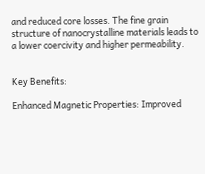and reduced core losses. The fine grain structure of nanocrystalline materials leads to a lower coercivity and higher permeability.


Key Benefits:

Enhanced Magnetic Properties: Improved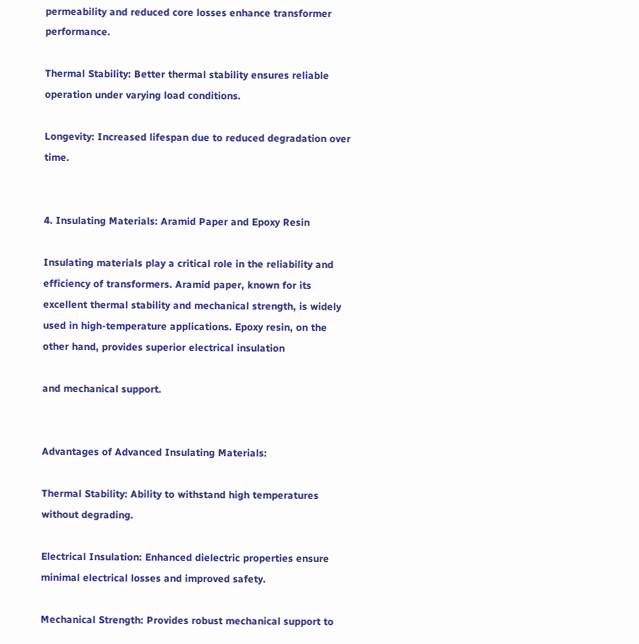permeability and reduced core losses enhance transformer performance.

Thermal Stability: Better thermal stability ensures reliable operation under varying load conditions.

Longevity: Increased lifespan due to reduced degradation over time.


4. Insulating Materials: Aramid Paper and Epoxy Resin

Insulating materials play a critical role in the reliability and efficiency of transformers. Aramid paper, known for its excellent thermal stability and mechanical strength, is widely used in high-temperature applications. Epoxy resin, on the other hand, provides superior electrical insulation

and mechanical support.


Advantages of Advanced Insulating Materials:

Thermal Stability: Ability to withstand high temperatures without degrading.

Electrical Insulation: Enhanced dielectric properties ensure minimal electrical losses and improved safety.

Mechanical Strength: Provides robust mechanical support to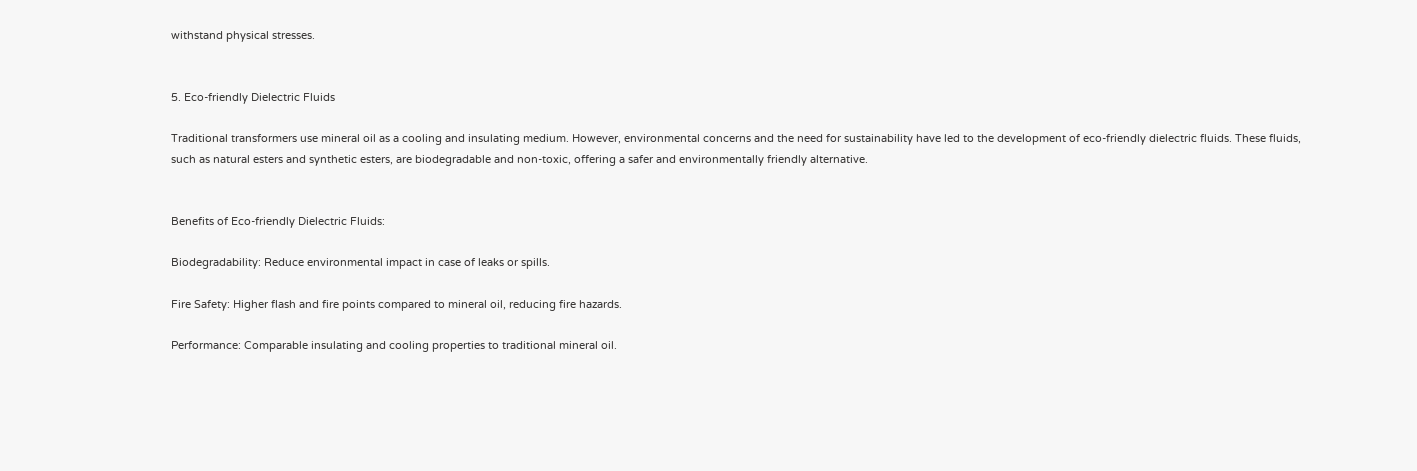withstand physical stresses.


5. Eco-friendly Dielectric Fluids

Traditional transformers use mineral oil as a cooling and insulating medium. However, environmental concerns and the need for sustainability have led to the development of eco-friendly dielectric fluids. These fluids, such as natural esters and synthetic esters, are biodegradable and non-toxic, offering a safer and environmentally friendly alternative.


Benefits of Eco-friendly Dielectric Fluids:

Biodegradability: Reduce environmental impact in case of leaks or spills.

Fire Safety: Higher flash and fire points compared to mineral oil, reducing fire hazards.

Performance: Comparable insulating and cooling properties to traditional mineral oil.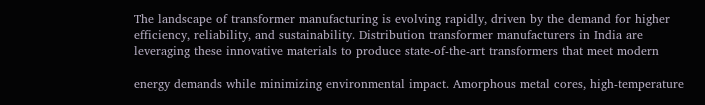The landscape of transformer manufacturing is evolving rapidly, driven by the demand for higher efficiency, reliability, and sustainability. Distribution transformer manufacturers in India are leveraging these innovative materials to produce state-of-the-art transformers that meet modern

energy demands while minimizing environmental impact. Amorphous metal cores, high-temperature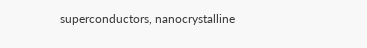superconductors, nanocrystalline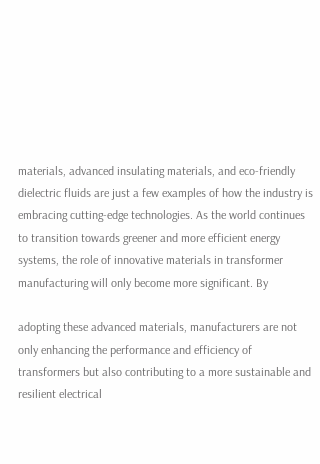materials, advanced insulating materials, and eco-friendly dielectric fluids are just a few examples of how the industry is embracing cutting-edge technologies. As the world continues to transition towards greener and more efficient energy systems, the role of innovative materials in transformer manufacturing will only become more significant. By

adopting these advanced materials, manufacturers are not only enhancing the performance and efficiency of transformers but also contributing to a more sustainable and resilient electrical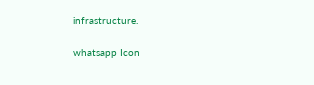infrastructure.

whatsapp Icon